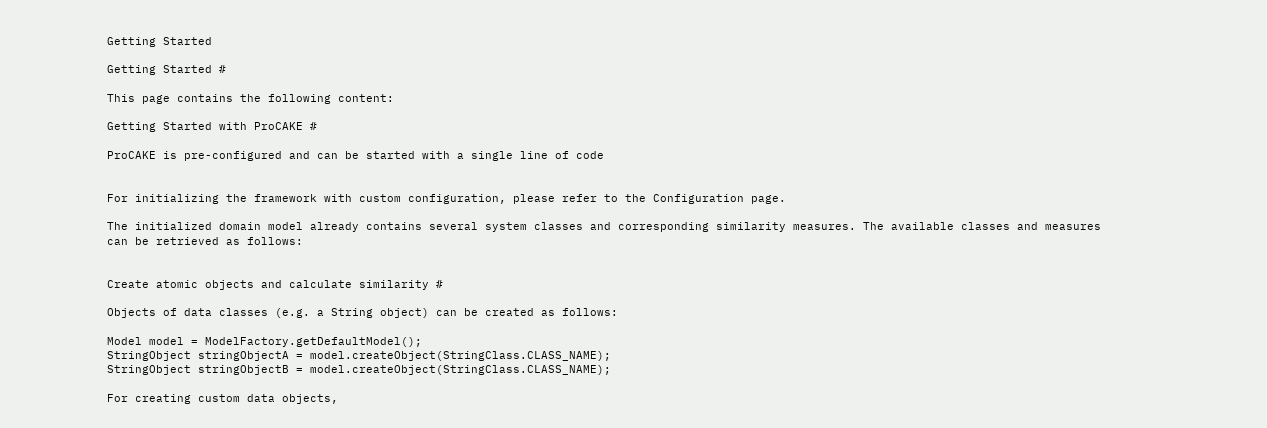Getting Started

Getting Started #

This page contains the following content:

Getting Started with ProCAKE #

ProCAKE is pre-configured and can be started with a single line of code


For initializing the framework with custom configuration, please refer to the Configuration page.

The initialized domain model already contains several system classes and corresponding similarity measures. The available classes and measures can be retrieved as follows:


Create atomic objects and calculate similarity #

Objects of data classes (e.g. a String object) can be created as follows:

Model model = ModelFactory.getDefaultModel();
StringObject stringObjectA = model.createObject(StringClass.CLASS_NAME);
StringObject stringObjectB = model.createObject(StringClass.CLASS_NAME);

For creating custom data objects,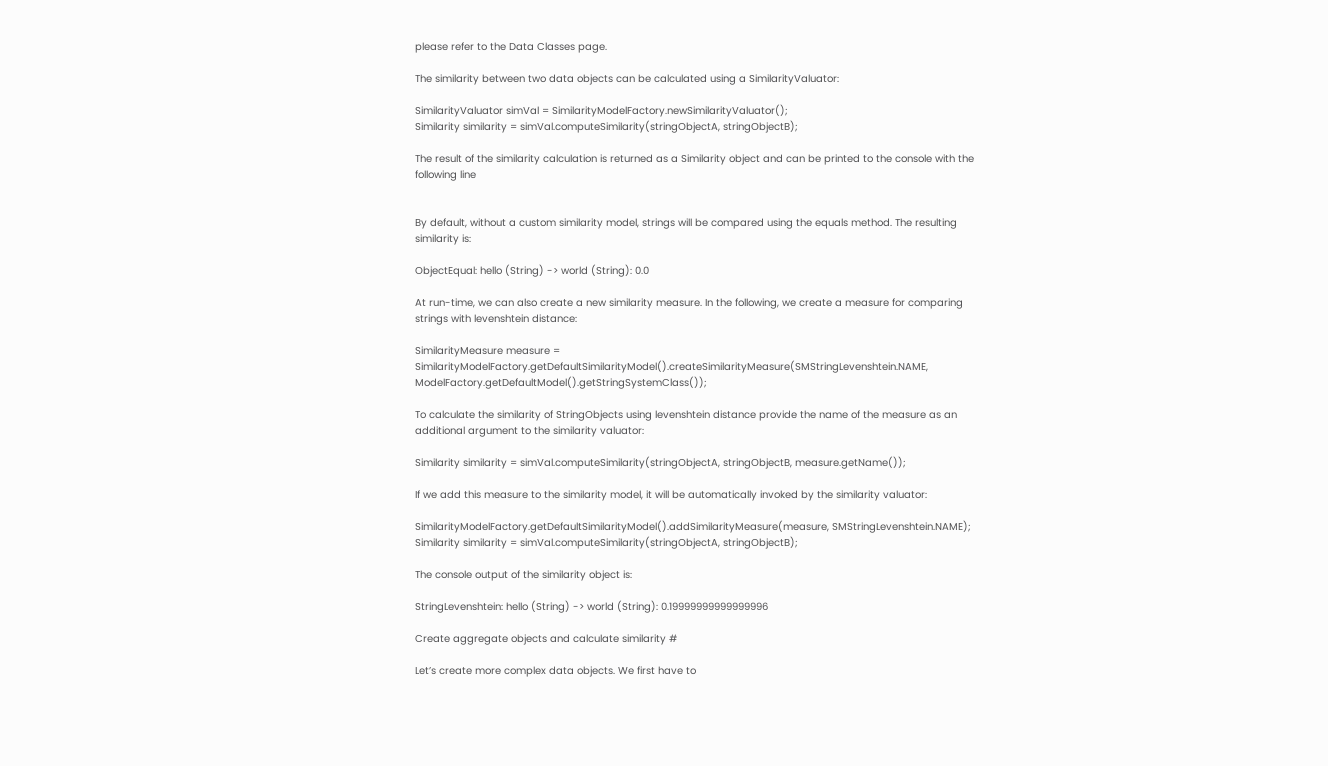please refer to the Data Classes page.

The similarity between two data objects can be calculated using a SimilarityValuator:

SimilarityValuator simVal = SimilarityModelFactory.newSimilarityValuator();
Similarity similarity = simVal.computeSimilarity(stringObjectA, stringObjectB);

The result of the similarity calculation is returned as a Similarity object and can be printed to the console with the following line


By default, without a custom similarity model, strings will be compared using the equals method. The resulting similarity is:

ObjectEqual: hello (String) -> world (String): 0.0

At run-time, we can also create a new similarity measure. In the following, we create a measure for comparing strings with levenshtein distance:

SimilarityMeasure measure = SimilarityModelFactory.getDefaultSimilarityModel().createSimilarityMeasure(SMStringLevenshtein.NAME, ModelFactory.getDefaultModel().getStringSystemClass());

To calculate the similarity of StringObjects using levenshtein distance provide the name of the measure as an additional argument to the similarity valuator:

Similarity similarity = simVal.computeSimilarity(stringObjectA, stringObjectB, measure.getName());

If we add this measure to the similarity model, it will be automatically invoked by the similarity valuator:

SimilarityModelFactory.getDefaultSimilarityModel().addSimilarityMeasure(measure, SMStringLevenshtein.NAME);
Similarity similarity = simVal.computeSimilarity(stringObjectA, stringObjectB);

The console output of the similarity object is:

StringLevenshtein: hello (String) -> world (String): 0.19999999999999996

Create aggregate objects and calculate similarity #

Let’s create more complex data objects. We first have to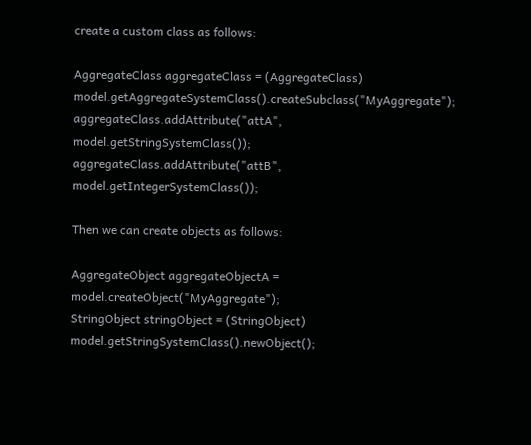create a custom class as follows:

AggregateClass aggregateClass = (AggregateClass) model.getAggregateSystemClass().createSubclass("MyAggregate");
aggregateClass.addAttribute("attA", model.getStringSystemClass());
aggregateClass.addAttribute("attB", model.getIntegerSystemClass());

Then we can create objects as follows:

AggregateObject aggregateObjectA = model.createObject("MyAggregate");
StringObject stringObject = (StringObject) model.getStringSystemClass().newObject();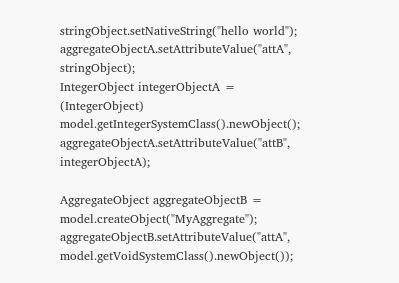stringObject.setNativeString("hello world");
aggregateObjectA.setAttributeValue("attA", stringObject);
IntegerObject integerObjectA = (IntegerObject) model.getIntegerSystemClass().newObject();
aggregateObjectA.setAttributeValue("attB", integerObjectA);

AggregateObject aggregateObjectB = model.createObject("MyAggregate");
aggregateObjectB.setAttributeValue("attA", model.getVoidSystemClass().newObject());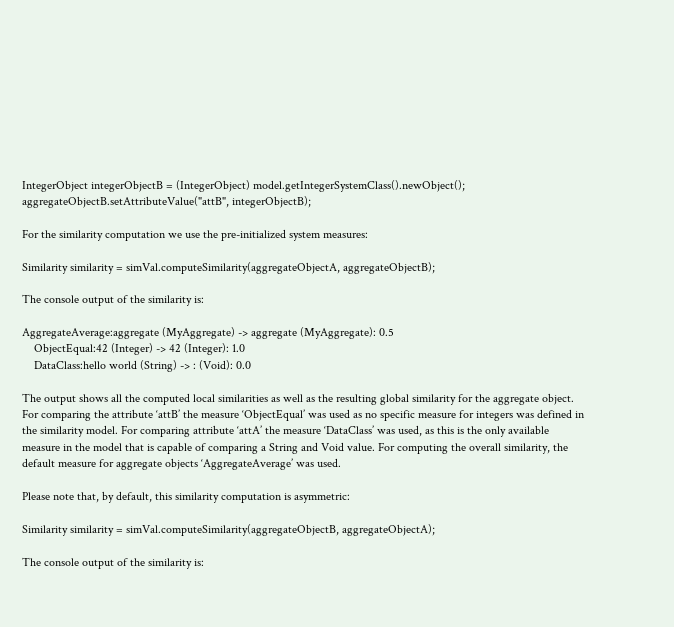IntegerObject integerObjectB = (IntegerObject) model.getIntegerSystemClass().newObject();
aggregateObjectB.setAttributeValue("attB", integerObjectB);

For the similarity computation we use the pre-initialized system measures:

Similarity similarity = simVal.computeSimilarity(aggregateObjectA, aggregateObjectB);

The console output of the similarity is:

AggregateAverage:aggregate (MyAggregate) -> aggregate (MyAggregate): 0.5
    ObjectEqual:42 (Integer) -> 42 (Integer): 1.0
    DataClass:hello world (String) -> : (Void): 0.0

The output shows all the computed local similarities as well as the resulting global similarity for the aggregate object. For comparing the attribute ‘attB’ the measure ‘ObjectEqual’ was used as no specific measure for integers was defined in the similarity model. For comparing attribute ‘attA’ the measure ‘DataClass’ was used, as this is the only available measure in the model that is capable of comparing a String and Void value. For computing the overall similarity, the default measure for aggregate objects ‘AggregateAverage’ was used.

Please note that, by default, this similarity computation is asymmetric:

Similarity similarity = simVal.computeSimilarity(aggregateObjectB, aggregateObjectA);

The console output of the similarity is: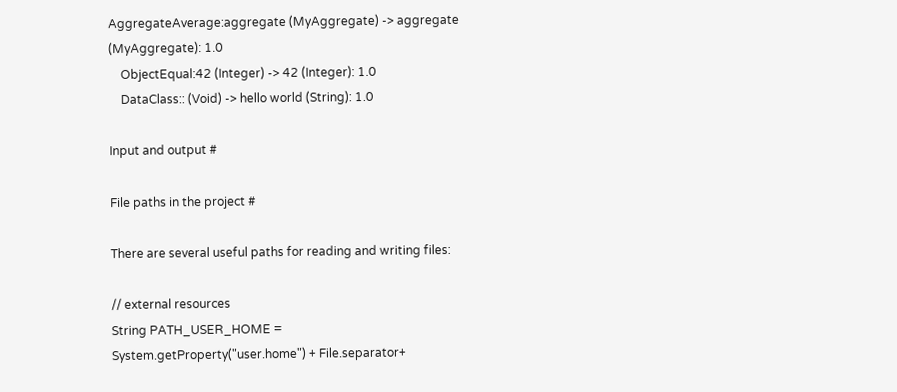AggregateAverage:aggregate (MyAggregate) -> aggregate (MyAggregate): 1.0
    ObjectEqual:42 (Integer) -> 42 (Integer): 1.0
    DataClass:: (Void) -> hello world (String): 1.0

Input and output #

File paths in the project #

There are several useful paths for reading and writing files:

// external resources
String PATH_USER_HOME = System.getProperty("user.home") + File.separator+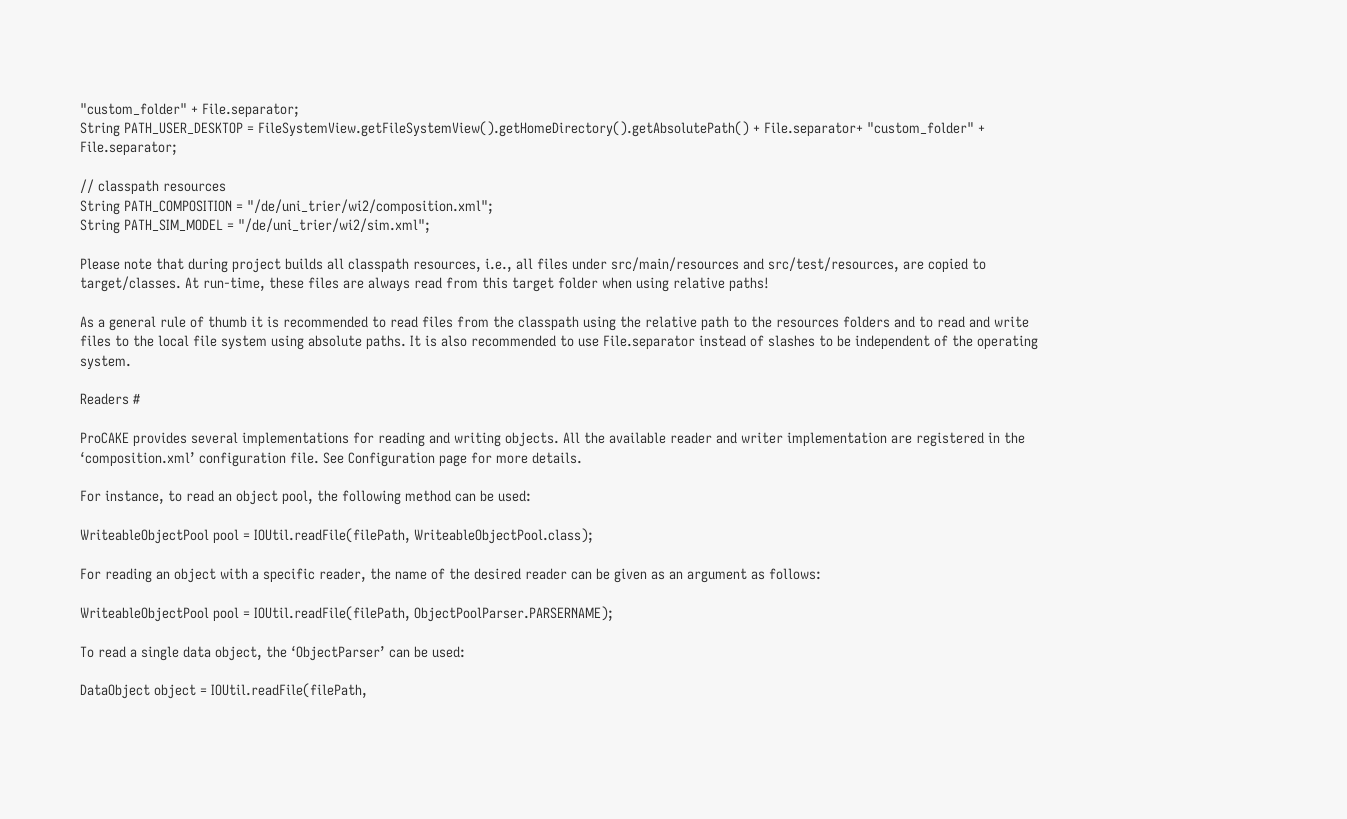"custom_folder" + File.separator;
String PATH_USER_DESKTOP = FileSystemView.getFileSystemView().getHomeDirectory().getAbsolutePath() + File.separator+ "custom_folder" + File.separator;

// classpath resources
String PATH_COMPOSITION = "/de/uni_trier/wi2/composition.xml";
String PATH_SIM_MODEL = "/de/uni_trier/wi2/sim.xml";

Please note that during project builds all classpath resources, i.e., all files under src/main/resources and src/test/resources, are copied to target/classes. At run-time, these files are always read from this target folder when using relative paths!

As a general rule of thumb it is recommended to read files from the classpath using the relative path to the resources folders and to read and write files to the local file system using absolute paths. It is also recommended to use File.separator instead of slashes to be independent of the operating system.

Readers #

ProCAKE provides several implementations for reading and writing objects. All the available reader and writer implementation are registered in the ‘composition.xml’ configuration file. See Configuration page for more details.

For instance, to read an object pool, the following method can be used:

WriteableObjectPool pool = IOUtil.readFile(filePath, WriteableObjectPool.class);

For reading an object with a specific reader, the name of the desired reader can be given as an argument as follows:

WriteableObjectPool pool = IOUtil.readFile(filePath, ObjectPoolParser.PARSERNAME);

To read a single data object, the ‘ObjectParser’ can be used:

DataObject object = IOUtil.readFile(filePath,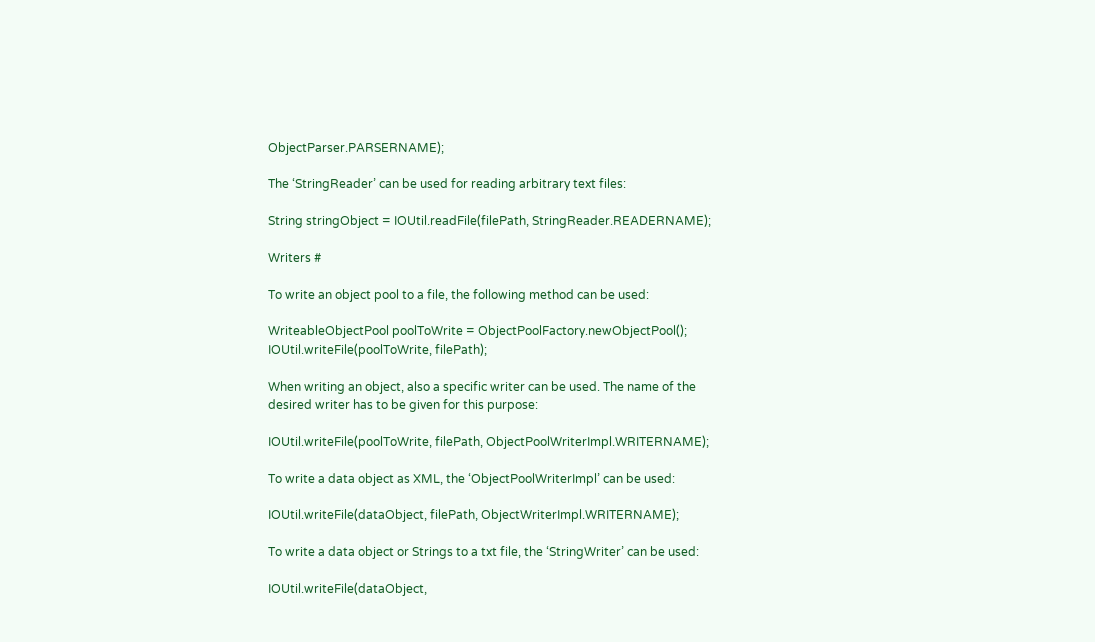ObjectParser.PARSERNAME);

The ‘StringReader’ can be used for reading arbitrary text files:

String stringObject = IOUtil.readFile(filePath, StringReader.READERNAME);

Writers #

To write an object pool to a file, the following method can be used:

WriteableObjectPool poolToWrite = ObjectPoolFactory.newObjectPool();
IOUtil.writeFile(poolToWrite, filePath);

When writing an object, also a specific writer can be used. The name of the desired writer has to be given for this purpose:

IOUtil.writeFile(poolToWrite, filePath, ObjectPoolWriterImpl.WRITERNAME);

To write a data object as XML, the ‘ObjectPoolWriterImpl’ can be used:

IOUtil.writeFile(dataObject, filePath, ObjectWriterImpl.WRITERNAME);

To write a data object or Strings to a txt file, the ‘StringWriter’ can be used:

IOUtil.writeFile(dataObject,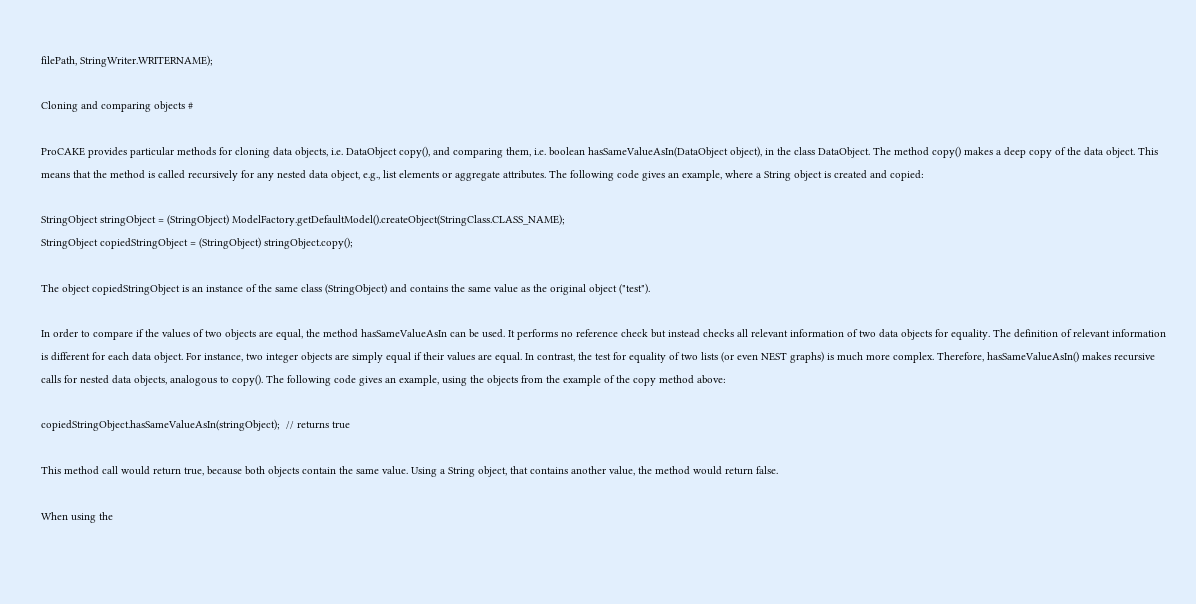filePath, StringWriter.WRITERNAME);

Cloning and comparing objects #

ProCAKE provides particular methods for cloning data objects, i.e. DataObject copy(), and comparing them, i.e. boolean hasSameValueAsIn(DataObject object), in the class DataObject. The method copy() makes a deep copy of the data object. This means that the method is called recursively for any nested data object, e.g., list elements or aggregate attributes. The following code gives an example, where a String object is created and copied:

StringObject stringObject = (StringObject) ModelFactory.getDefaultModel().createObject(StringClass.CLASS_NAME);
StringObject copiedStringObject = (StringObject) stringObject.copy();

The object copiedStringObject is an instance of the same class (StringObject) and contains the same value as the original object ("test").

In order to compare if the values of two objects are equal, the method hasSameValueAsIn can be used. It performs no reference check but instead checks all relevant information of two data objects for equality. The definition of relevant information is different for each data object. For instance, two integer objects are simply equal if their values are equal. In contrast, the test for equality of two lists (or even NEST graphs) is much more complex. Therefore, hasSameValueAsIn() makes recursive calls for nested data objects, analogous to copy(). The following code gives an example, using the objects from the example of the copy method above:

copiedStringObject.hasSameValueAsIn(stringObject);  // returns true

This method call would return true, because both objects contain the same value. Using a String object, that contains another value, the method would return false.

When using the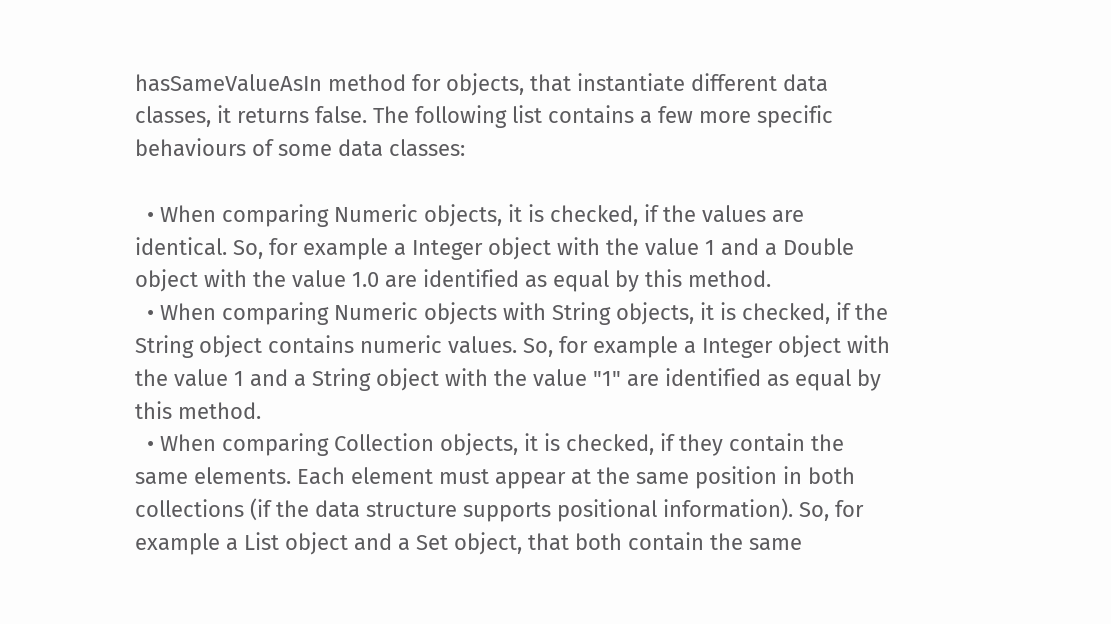hasSameValueAsIn method for objects, that instantiate different data classes, it returns false. The following list contains a few more specific behaviours of some data classes:

  • When comparing Numeric objects, it is checked, if the values are identical. So, for example a Integer object with the value 1 and a Double object with the value 1.0 are identified as equal by this method.
  • When comparing Numeric objects with String objects, it is checked, if the String object contains numeric values. So, for example a Integer object with the value 1 and a String object with the value "1" are identified as equal by this method.
  • When comparing Collection objects, it is checked, if they contain the same elements. Each element must appear at the same position in both collections (if the data structure supports positional information). So, for example a List object and a Set object, that both contain the same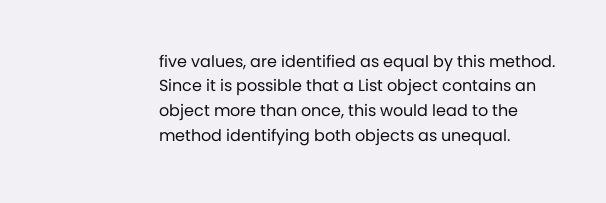five values, are identified as equal by this method. Since it is possible that a List object contains an object more than once, this would lead to the method identifying both objects as unequal.